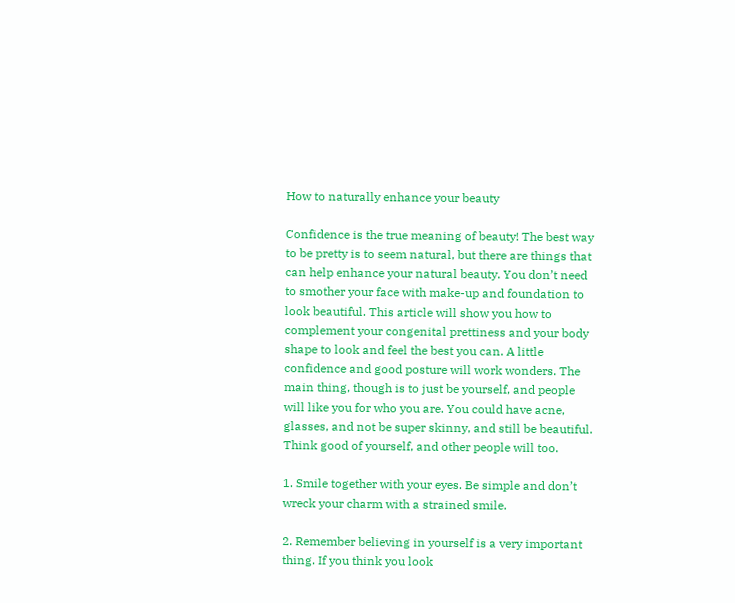How to naturally enhance your beauty

Confidence is the true meaning of beauty! The best way to be pretty is to seem natural, but there are things that can help enhance your natural beauty. You don’t need to smother your face with make-up and foundation to look beautiful. This article will show you how to complement your congenital prettiness and your body shape to look and feel the best you can. A little confidence and good posture will work wonders. The main thing, though is to just be yourself, and people will like you for who you are. You could have acne, glasses, and not be super skinny, and still be beautiful. Think good of yourself, and other people will too.

1. Smile together with your eyes. Be simple and don’t wreck your charm with a strained smile.

2. Remember believing in yourself is a very important thing. If you think you look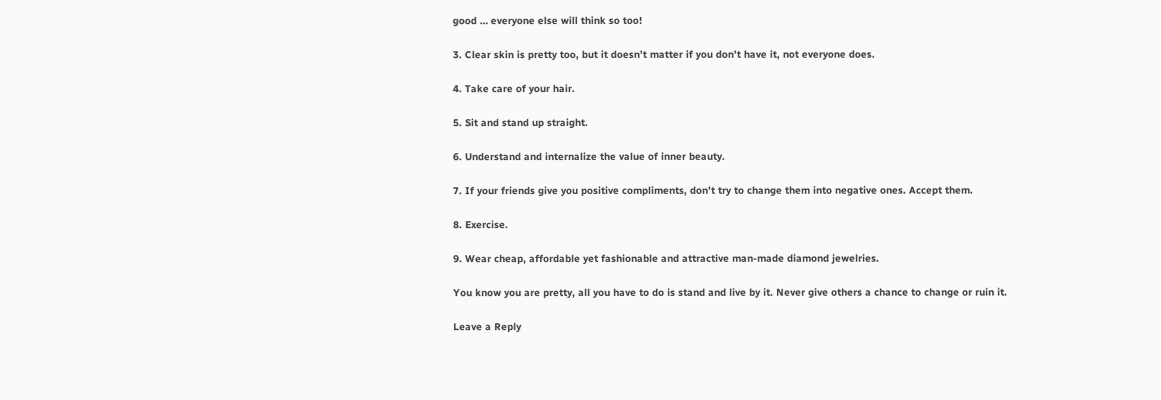good … everyone else will think so too!

3. Clear skin is pretty too, but it doesn’t matter if you don’t have it, not everyone does.

4. Take care of your hair.

5. Sit and stand up straight.

6. Understand and internalize the value of inner beauty.

7. If your friends give you positive compliments, don’t try to change them into negative ones. Accept them.

8. Exercise.

9. Wear cheap, affordable yet fashionable and attractive man-made diamond jewelries.

You know you are pretty, all you have to do is stand and live by it. Never give others a chance to change or ruin it.

Leave a Reply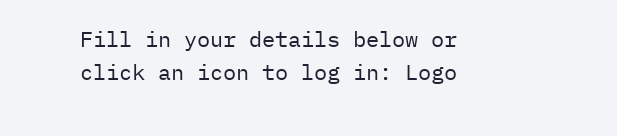Fill in your details below or click an icon to log in: Logo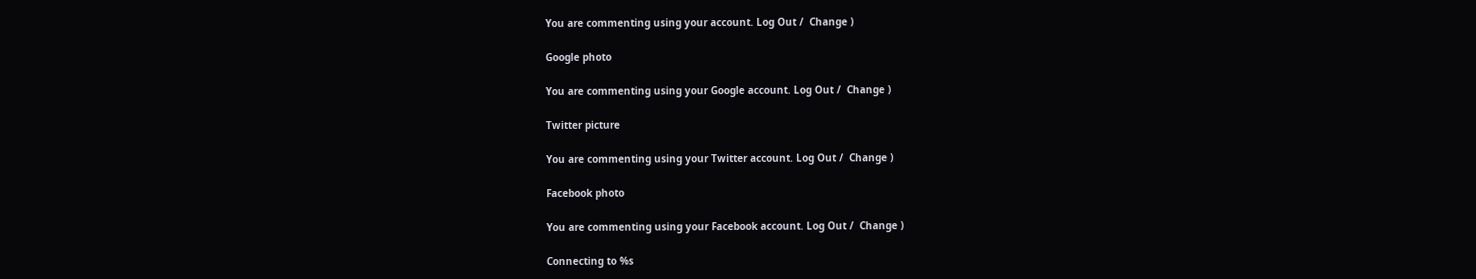You are commenting using your account. Log Out /  Change )

Google photo

You are commenting using your Google account. Log Out /  Change )

Twitter picture

You are commenting using your Twitter account. Log Out /  Change )

Facebook photo

You are commenting using your Facebook account. Log Out /  Change )

Connecting to %s